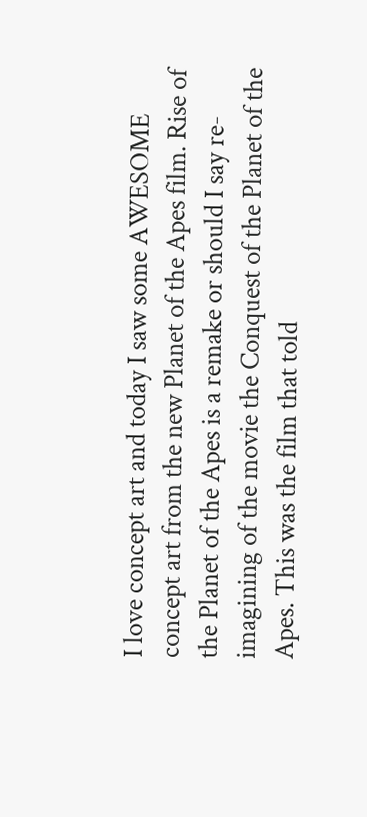I love concept art and today I saw some AWESOME concept art from the new Planet of the Apes film. Rise of the Planet of the Apes is a remake or should I say re-imagining of the movie the Conquest of the Planet of the Apes. This was the film that told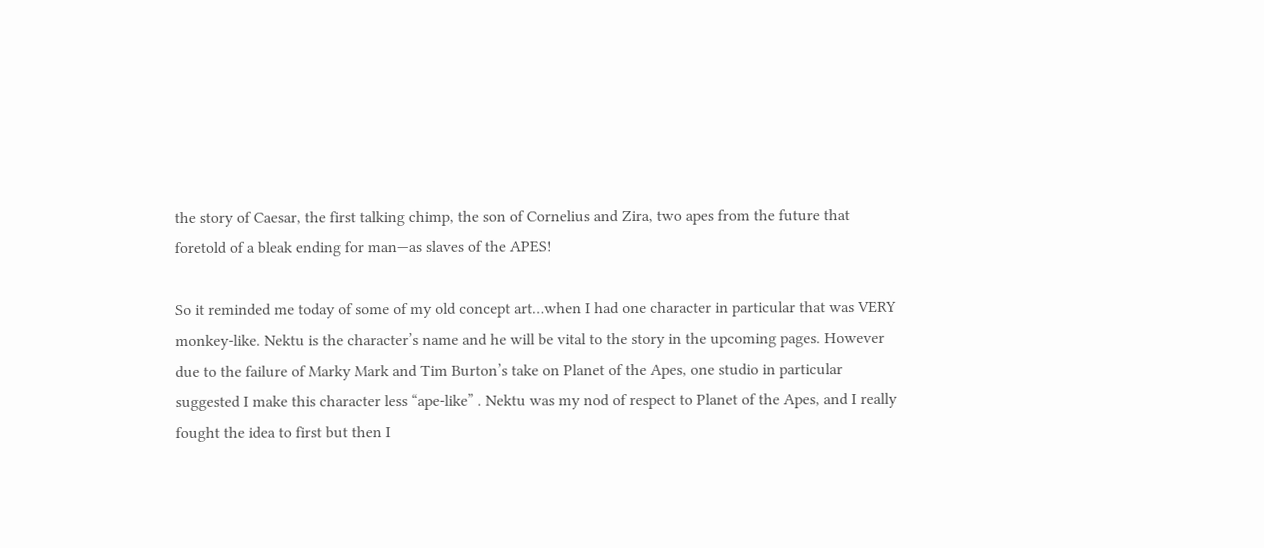the story of Caesar, the first talking chimp, the son of Cornelius and Zira, two apes from the future that foretold of a bleak ending for man—as slaves of the APES!

So it reminded me today of some of my old concept art…when I had one character in particular that was VERY monkey-like. Nektu is the character’s name and he will be vital to the story in the upcoming pages. However due to the failure of Marky Mark and Tim Burton’s take on Planet of the Apes, one studio in particular suggested I make this character less “ape-like” . Nektu was my nod of respect to Planet of the Apes, and I really fought the idea to first but then I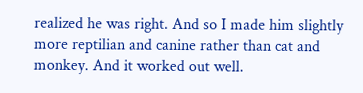realized he was right. And so I made him slightly more reptilian and canine rather than cat and monkey. And it worked out well.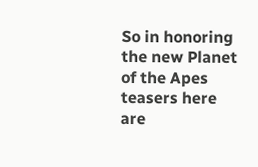So in honoring the new Planet of the Apes teasers here are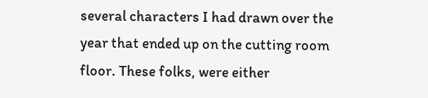several characters I had drawn over the year that ended up on the cutting room floor. These folks, were either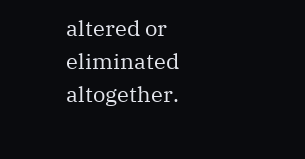altered or eliminated altogether.